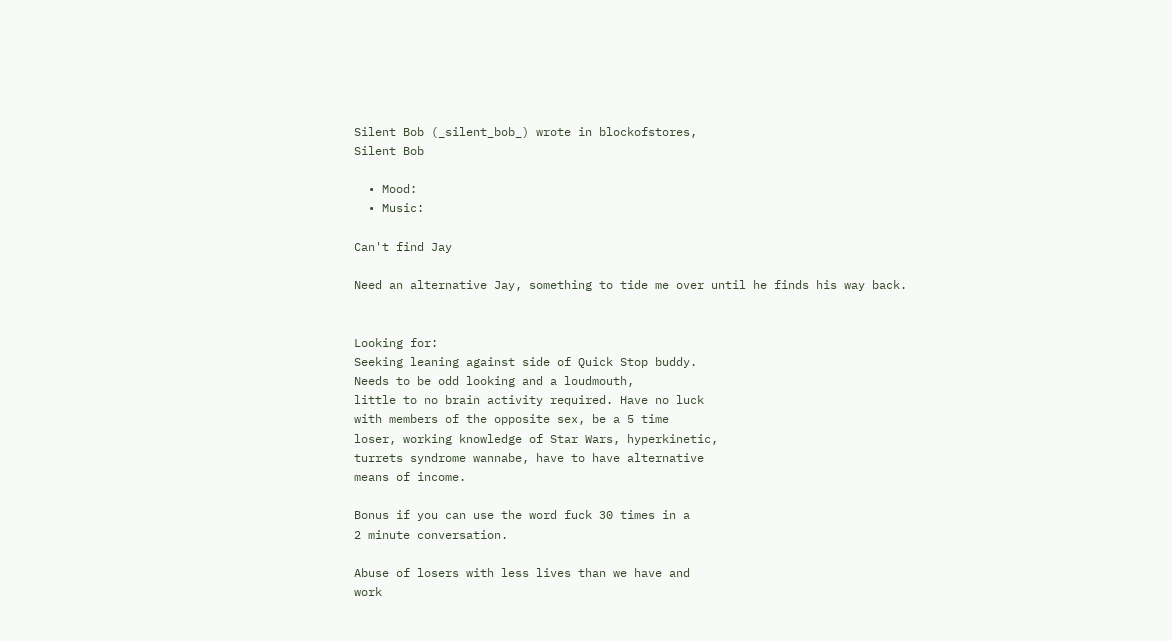Silent Bob (_silent_bob_) wrote in blockofstores,
Silent Bob

  • Mood:
  • Music:

Can't find Jay

Need an alternative Jay, something to tide me over until he finds his way back.


Looking for:
Seeking leaning against side of Quick Stop buddy.
Needs to be odd looking and a loudmouth,
little to no brain activity required. Have no luck
with members of the opposite sex, be a 5 time
loser, working knowledge of Star Wars, hyperkinetic,
turrets syndrome wannabe, have to have alternative
means of income.

Bonus if you can use the word fuck 30 times in a
2 minute conversation.

Abuse of losers with less lives than we have and
work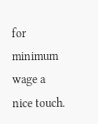for minimum wage a nice touch.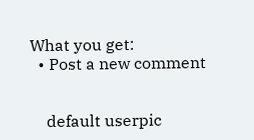What you get:
  • Post a new comment


    default userpic